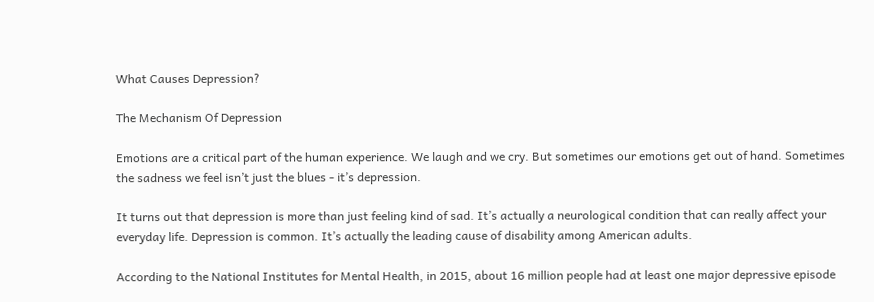What Causes Depression?

The Mechanism Of Depression

Emotions are a critical part of the human experience. We laugh and we cry. But sometimes our emotions get out of hand. Sometimes the sadness we feel isn’t just the blues - it’s depression.

It turns out that depression is more than just feeling kind of sad. It’s actually a neurological condition that can really affect your everyday life. Depression is common. It’s actually the leading cause of disability among American adults.

According to the National Institutes for Mental Health, in 2015, about 16 million people had at least one major depressive episode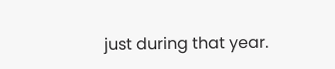just during that year.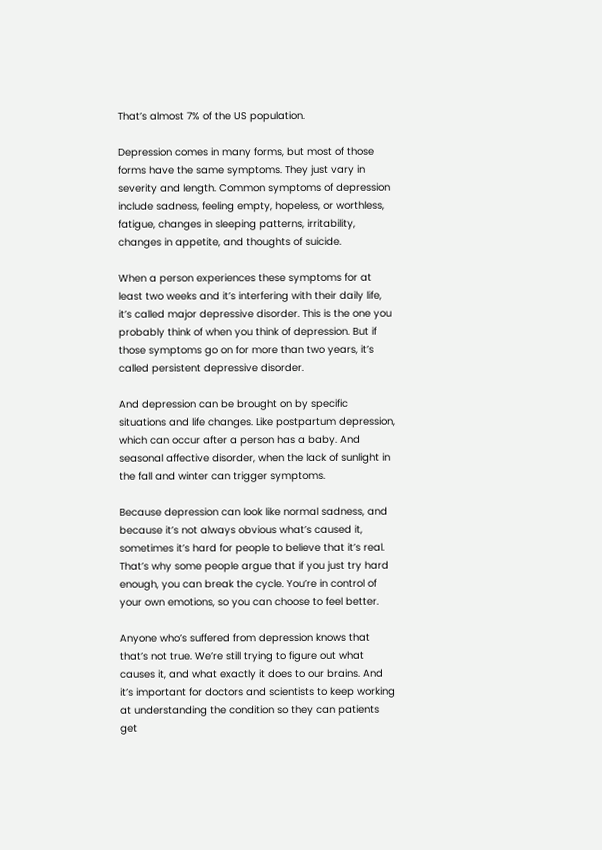That’s almost 7% of the US population.

Depression comes in many forms, but most of those forms have the same symptoms. They just vary in severity and length. Common symptoms of depression include sadness, feeling empty, hopeless, or worthless, fatigue, changes in sleeping patterns, irritability, changes in appetite, and thoughts of suicide.

When a person experiences these symptoms for at least two weeks and it’s interfering with their daily life, it’s called major depressive disorder. This is the one you probably think of when you think of depression. But if those symptoms go on for more than two years, it’s called persistent depressive disorder.

And depression can be brought on by specific situations and life changes. Like postpartum depression, which can occur after a person has a baby. And seasonal affective disorder, when the lack of sunlight in the fall and winter can trigger symptoms.

Because depression can look like normal sadness, and because it’s not always obvious what’s caused it, sometimes it’s hard for people to believe that it’s real. That’s why some people argue that if you just try hard enough, you can break the cycle. You’re in control of your own emotions, so you can choose to feel better.

Anyone who’s suffered from depression knows that that’s not true. We’re still trying to figure out what causes it, and what exactly it does to our brains. And it’s important for doctors and scientists to keep working at understanding the condition so they can patients get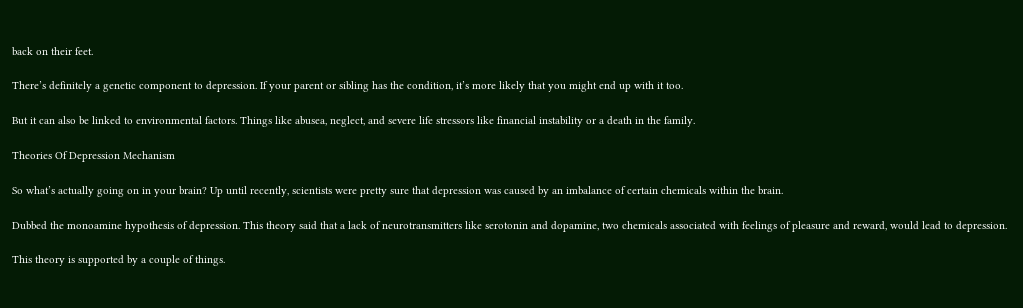back on their feet.

There’s definitely a genetic component to depression. If your parent or sibling has the condition, it’s more likely that you might end up with it too.

But it can also be linked to environmental factors. Things like abusea, neglect, and severe life stressors like financial instability or a death in the family.

Theories Of Depression Mechanism

So what’s actually going on in your brain? Up until recently, scientists were pretty sure that depression was caused by an imbalance of certain chemicals within the brain.

Dubbed the monoamine hypothesis of depression. This theory said that a lack of neurotransmitters like serotonin and dopamine, two chemicals associated with feelings of pleasure and reward, would lead to depression.

This theory is supported by a couple of things.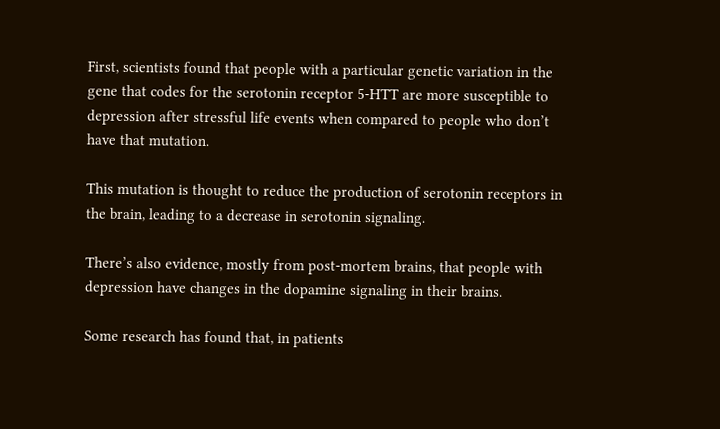First, scientists found that people with a particular genetic variation in the gene that codes for the serotonin receptor 5-HTT are more susceptible to depression after stressful life events when compared to people who don’t have that mutation.

This mutation is thought to reduce the production of serotonin receptors in the brain, leading to a decrease in serotonin signaling.

There’s also evidence, mostly from post-mortem brains, that people with depression have changes in the dopamine signaling in their brains.

Some research has found that, in patients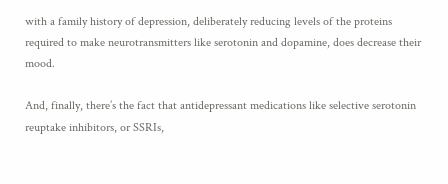with a family history of depression, deliberately reducing levels of the proteins required to make neurotransmitters like serotonin and dopamine, does decrease their mood.

And, finally, there’s the fact that antidepressant medications like selective serotonin reuptake inhibitors, or SSRIs,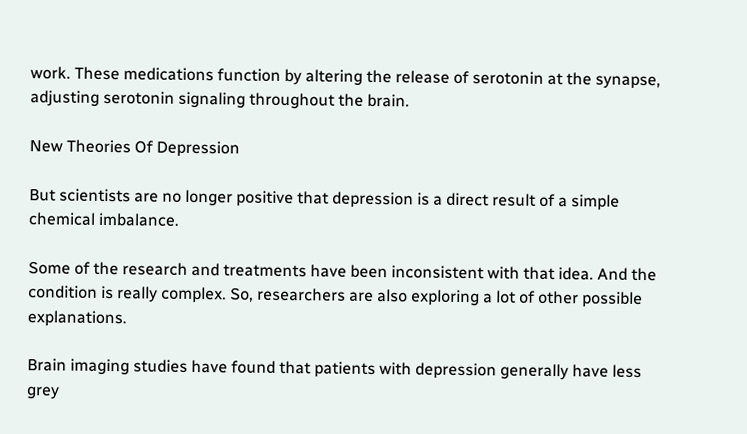work. These medications function by altering the release of serotonin at the synapse, adjusting serotonin signaling throughout the brain.

New Theories Of Depression

But scientists are no longer positive that depression is a direct result of a simple chemical imbalance.

Some of the research and treatments have been inconsistent with that idea. And the condition is really complex. So, researchers are also exploring a lot of other possible explanations.

Brain imaging studies have found that patients with depression generally have less grey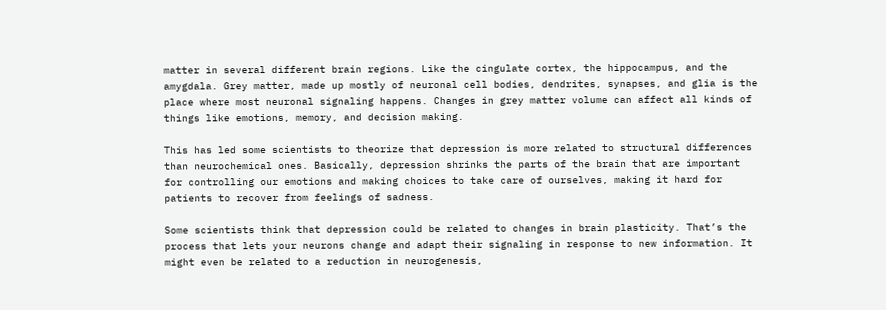matter in several different brain regions. Like the cingulate cortex, the hippocampus, and the amygdala. Grey matter, made up mostly of neuronal cell bodies, dendrites, synapses, and glia is the place where most neuronal signaling happens. Changes in grey matter volume can affect all kinds of things like emotions, memory, and decision making.

This has led some scientists to theorize that depression is more related to structural differences than neurochemical ones. Basically, depression shrinks the parts of the brain that are important for controlling our emotions and making choices to take care of ourselves, making it hard for patients to recover from feelings of sadness.

Some scientists think that depression could be related to changes in brain plasticity. That’s the process that lets your neurons change and adapt their signaling in response to new information. It might even be related to a reduction in neurogenesis,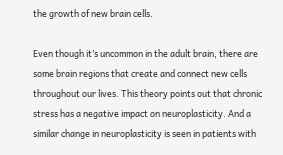the growth of new brain cells.

Even though it’s uncommon in the adult brain, there are some brain regions that create and connect new cells throughout our lives. This theory points out that chronic stress has a negative impact on neuroplasticity. And a similar change in neuroplasticity is seen in patients with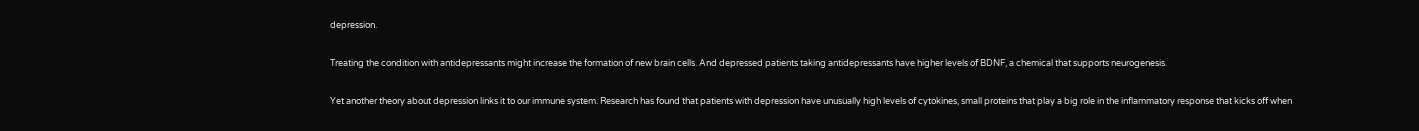depression.

Treating the condition with antidepressants might increase the formation of new brain cells. And depressed patients taking antidepressants have higher levels of BDNF, a chemical that supports neurogenesis.

Yet another theory about depression links it to our immune system. Research has found that patients with depression have unusually high levels of cytokines, small proteins that play a big role in the inflammatory response that kicks off when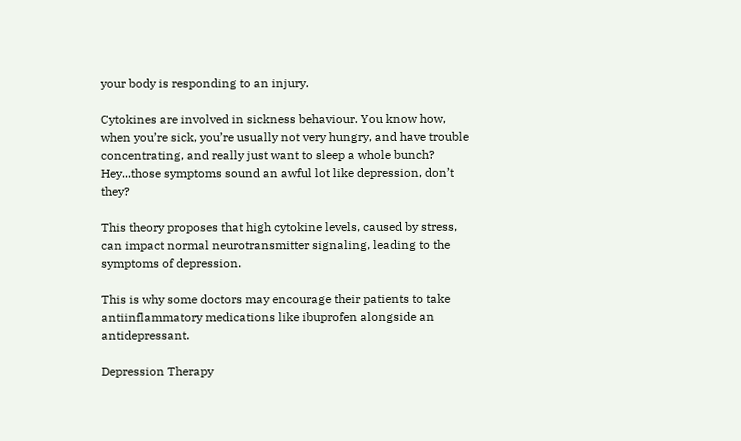your body is responding to an injury.

Cytokines are involved in sickness behaviour. You know how, when you’re sick, you’re usually not very hungry, and have trouble concentrating, and really just want to sleep a whole bunch? Hey...those symptoms sound an awful lot like depression, don’t they?

This theory proposes that high cytokine levels, caused by stress, can impact normal neurotransmitter signaling, leading to the symptoms of depression.

This is why some doctors may encourage their patients to take antiinflammatory medications like ibuprofen alongside an antidepressant.

Depression Therapy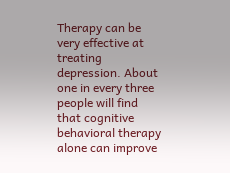Therapy can be very effective at treating depression. About one in every three people will find that cognitive behavioral therapy alone can improve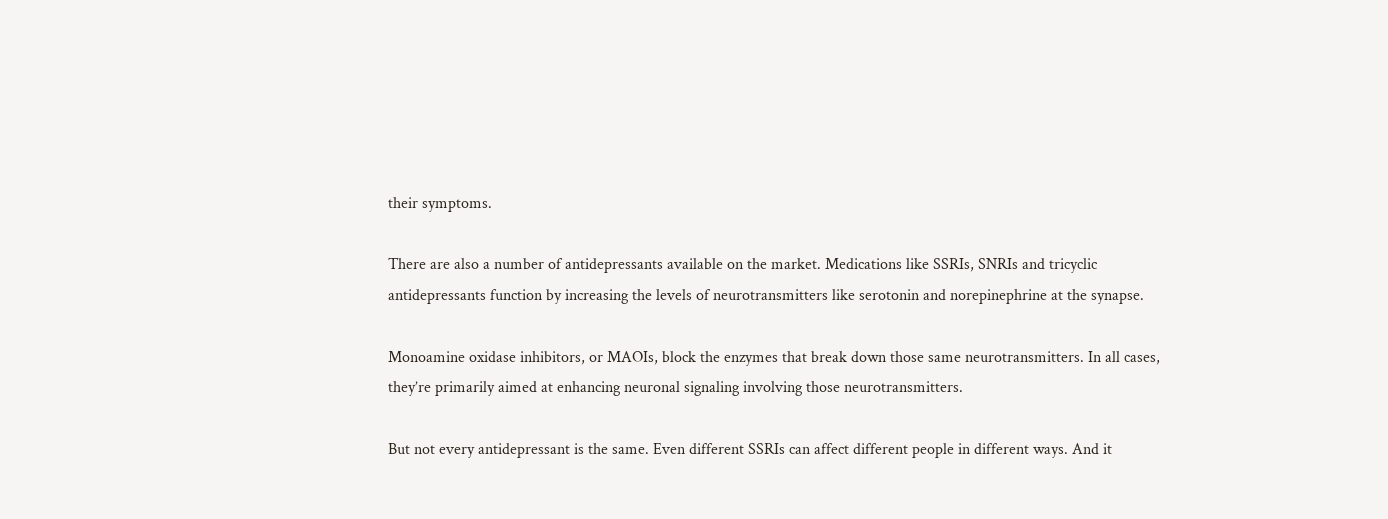their symptoms.

There are also a number of antidepressants available on the market. Medications like SSRIs, SNRIs and tricyclic antidepressants function by increasing the levels of neurotransmitters like serotonin and norepinephrine at the synapse.

Monoamine oxidase inhibitors, or MAOIs, block the enzymes that break down those same neurotransmitters. In all cases, they’re primarily aimed at enhancing neuronal signaling involving those neurotransmitters.

But not every antidepressant is the same. Even different SSRIs can affect different people in different ways. And it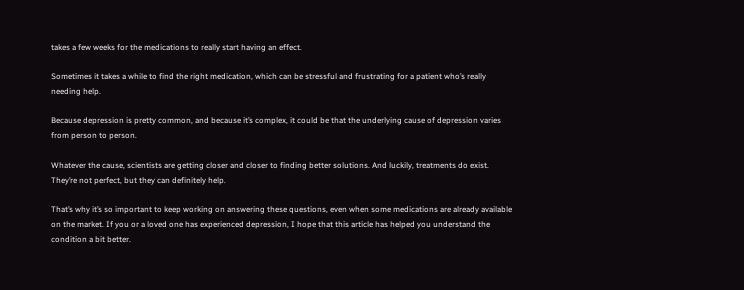takes a few weeks for the medications to really start having an effect.

Sometimes it takes a while to find the right medication, which can be stressful and frustrating for a patient who’s really needing help.

Because depression is pretty common, and because it’s complex, it could be that the underlying cause of depression varies from person to person.

Whatever the cause, scientists are getting closer and closer to finding better solutions. And luckily, treatments do exist. They’re not perfect, but they can definitely help.

That’s why it’s so important to keep working on answering these questions, even when some medications are already available on the market. If you or a loved one has experienced depression, I hope that this article has helped you understand the condition a bit better.